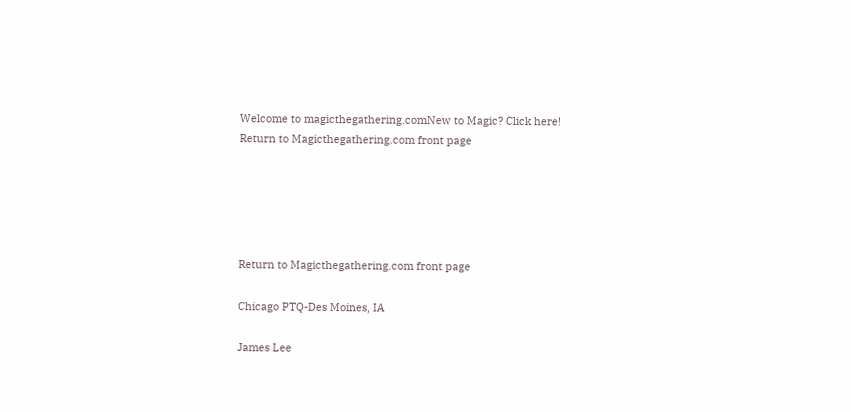Welcome to magicthegathering.comNew to Magic? Click here!
Return to Magicthegathering.com front page





Return to Magicthegathering.com front page

Chicago PTQ-Des Moines, IA

James Lee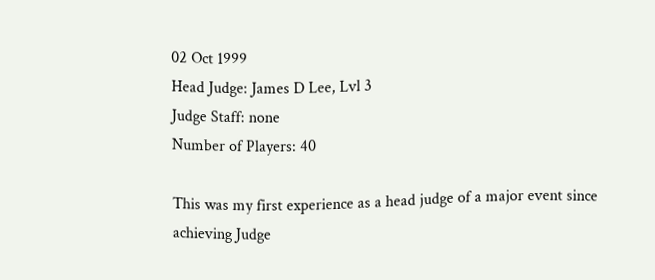02 Oct 1999
Head Judge: James D Lee, Lvl 3
Judge Staff: none
Number of Players: 40

This was my first experience as a head judge of a major event since achieving Judge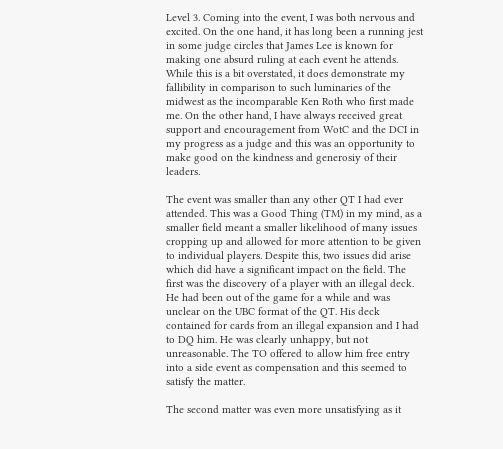Level 3. Coming into the event, I was both nervous and excited. On the one hand, it has long been a running jest in some judge circles that James Lee is known for making one absurd ruling at each event he attends. While this is a bit overstated, it does demonstrate my fallibility in comparison to such luminaries of the midwest as the incomparable Ken Roth who first made me. On the other hand, I have always received great support and encouragement from WotC and the DCI in my progress as a judge and this was an opportunity to make good on the kindness and generosiy of their leaders.

The event was smaller than any other QT I had ever attended. This was a Good Thing (TM) in my mind, as a smaller field meant a smaller likelihood of many issues cropping up and allowed for more attention to be given to individual players. Despite this, two issues did arise which did have a significant impact on the field. The first was the discovery of a player with an illegal deck. He had been out of the game for a while and was unclear on the UBC format of the QT. His deck contained for cards from an illegal expansion and I had to DQ him. He was clearly unhappy, but not unreasonable. The TO offered to allow him free entry into a side event as compensation and this seemed to satisfy the matter.

The second matter was even more unsatisfying as it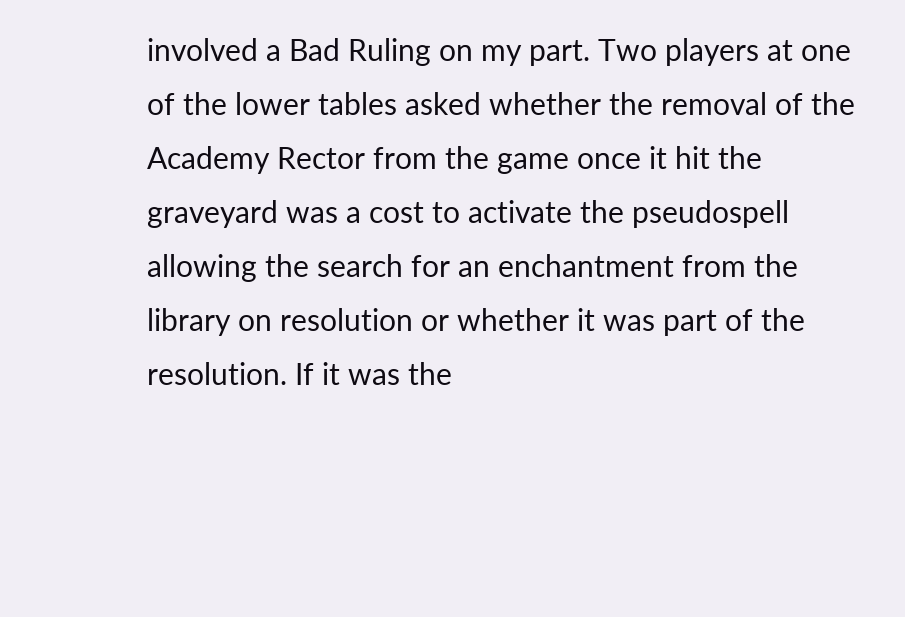involved a Bad Ruling on my part. Two players at one of the lower tables asked whether the removal of the Academy Rector from the game once it hit the graveyard was a cost to activate the pseudospell allowing the search for an enchantment from the library on resolution or whether it was part of the resolution. If it was the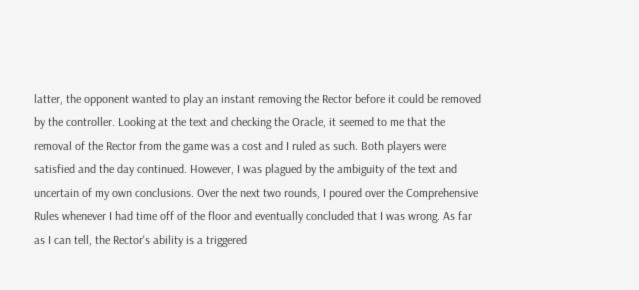latter, the opponent wanted to play an instant removing the Rector before it could be removed by the controller. Looking at the text and checking the Oracle, it seemed to me that the removal of the Rector from the game was a cost and I ruled as such. Both players were satisfied and the day continued. However, I was plagued by the ambiguity of the text and uncertain of my own conclusions. Over the next two rounds, I poured over the Comprehensive Rules whenever I had time off of the floor and eventually concluded that I was wrong. As far as I can tell, the Rector's ability is a triggered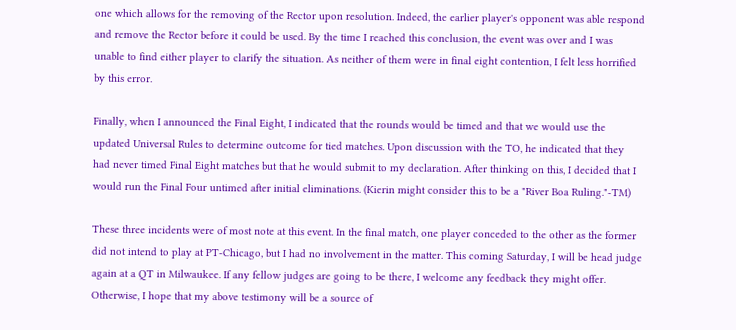one which allows for the removing of the Rector upon resolution. Indeed, the earlier player's opponent was able respond and remove the Rector before it could be used. By the time I reached this conclusion, the event was over and I was unable to find either player to clarify the situation. As neither of them were in final eight contention, I felt less horrified by this error.

Finally, when I announced the Final Eight, I indicated that the rounds would be timed and that we would use the updated Universal Rules to determine outcome for tied matches. Upon discussion with the TO, he indicated that they had never timed Final Eight matches but that he would submit to my declaration. After thinking on this, I decided that I would run the Final Four untimed after initial eliminations. (Kierin might consider this to be a "River Boa Ruling."-TM)

These three incidents were of most note at this event. In the final match, one player conceded to the other as the former did not intend to play at PT-Chicago, but I had no involvement in the matter. This coming Saturday, I will be head judge again at a QT in Milwaukee. If any fellow judges are going to be there, I welcome any feedback they might offer. Otherwise, I hope that my above testimony will be a source of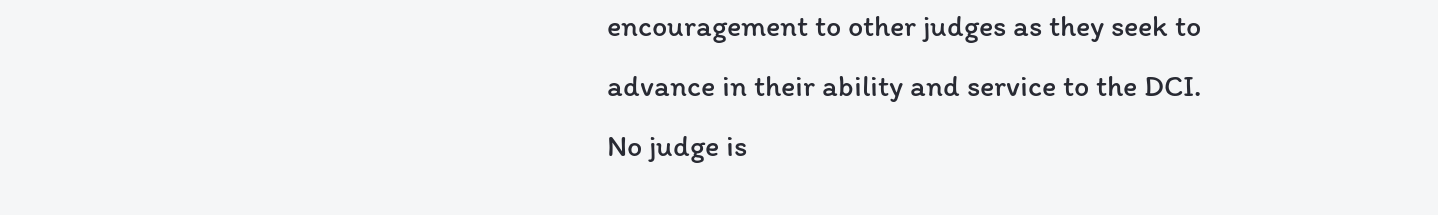encouragement to other judges as they seek to advance in their ability and service to the DCI. No judge is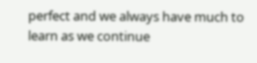perfect and we always have much to learn as we continue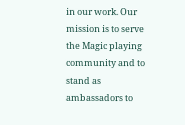in our work. Our mission is to serve the Magic playing community and to stand as ambassadors to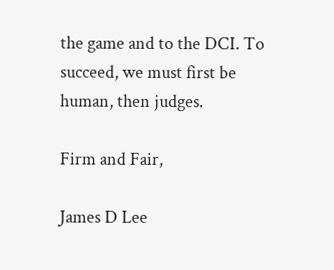the game and to the DCI. To succeed, we must first be human, then judges.

Firm and Fair,

James D Lee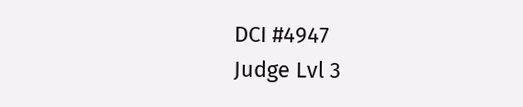DCI #4947
Judge Lvl 3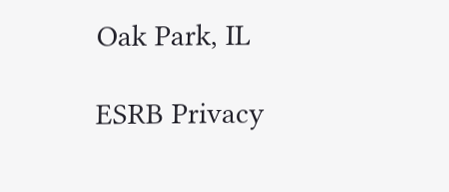Oak Park, IL

ESRB Privacy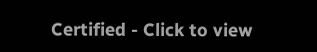Certified - Click to view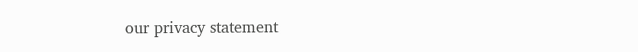our privacy statement